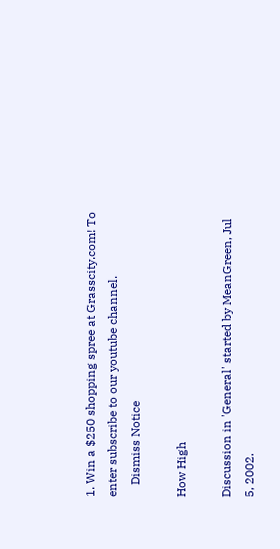1. Win a $250 shopping spree at Grasscity.com! To enter subscribe to our youtube channel.
    Dismiss Notice

How High

Discussion in 'General' started by MeanGreen, Jul 5, 2002.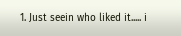1. Just seein who liked it..... i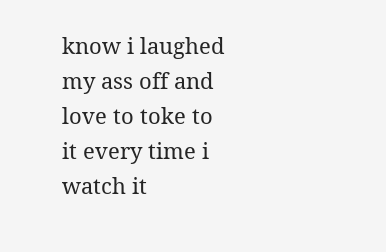know i laughed my ass off and love to toke to it every time i watch it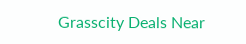Grasscity Deals Near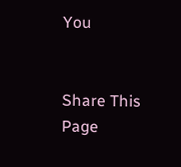You


Share This Page